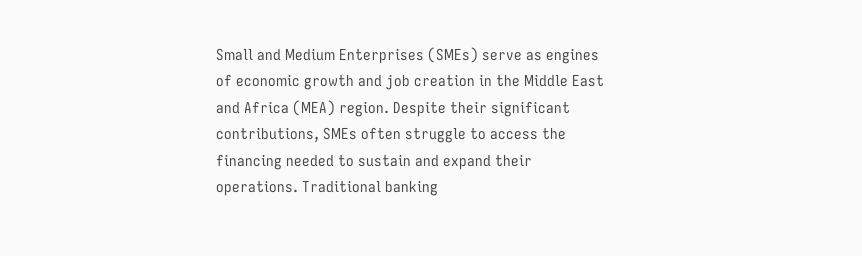Small and Medium Enterprises (SMEs) serve as engines of economic growth and job creation in the Middle East and Africa (MEA) region. Despite their significant contributions, SMEs often struggle to access the financing needed to sustain and expand their operations. Traditional banking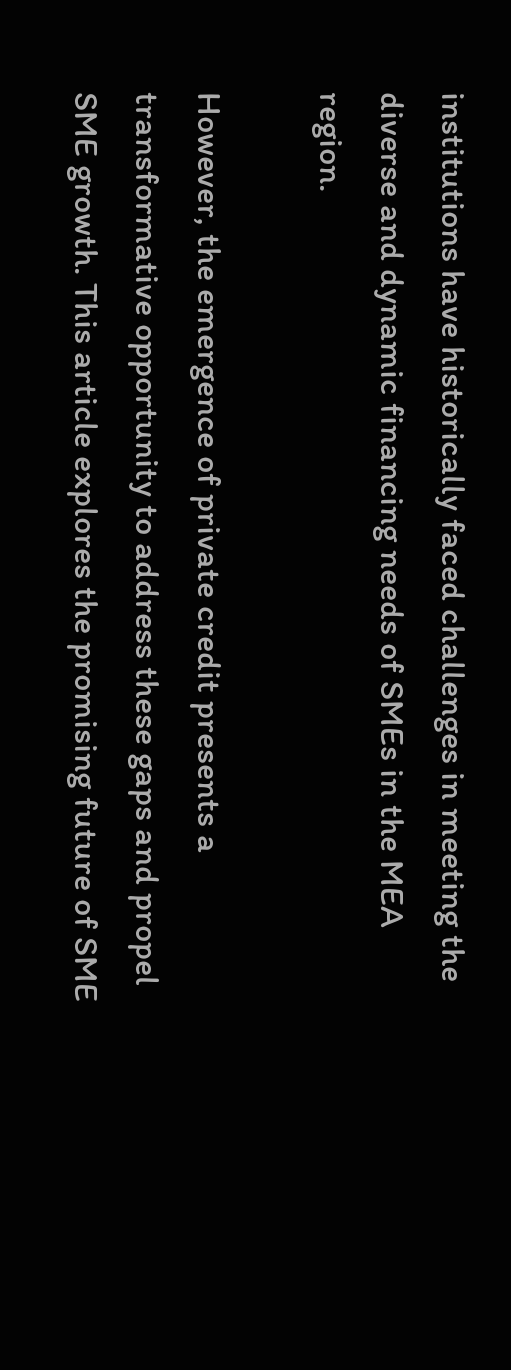institutions have historically faced challenges in meeting the diverse and dynamic financing needs of SMEs in the MEA region.

However, the emergence of private credit presents a transformative opportunity to address these gaps and propel SME growth. This article explores the promising future of SME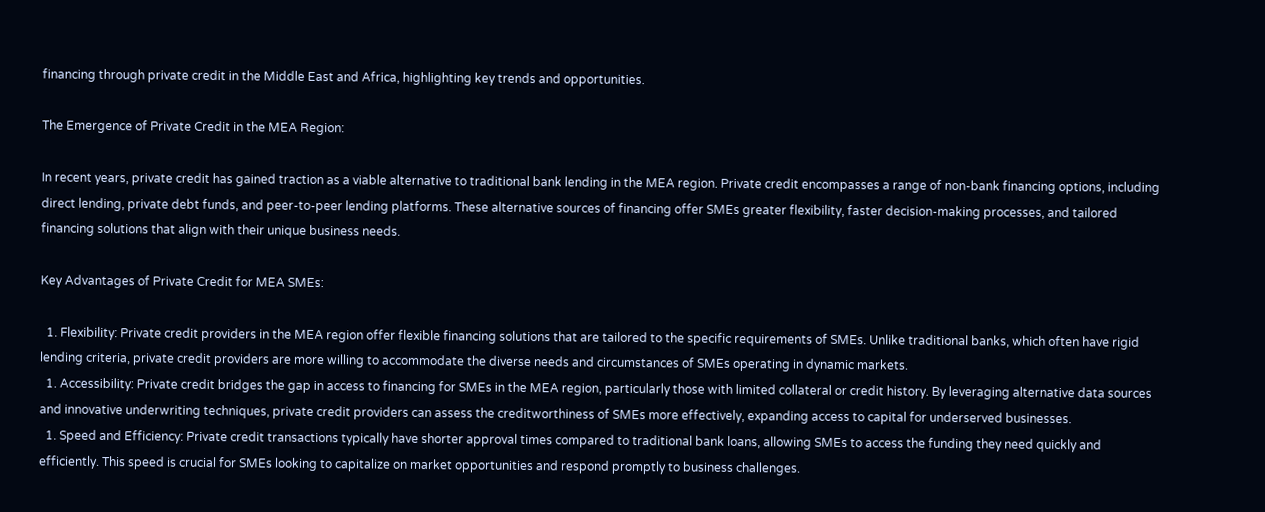financing through private credit in the Middle East and Africa, highlighting key trends and opportunities.

The Emergence of Private Credit in the MEA Region:

In recent years, private credit has gained traction as a viable alternative to traditional bank lending in the MEA region. Private credit encompasses a range of non-bank financing options, including direct lending, private debt funds, and peer-to-peer lending platforms. These alternative sources of financing offer SMEs greater flexibility, faster decision-making processes, and tailored financing solutions that align with their unique business needs.

Key Advantages of Private Credit for MEA SMEs:

  1. Flexibility: Private credit providers in the MEA region offer flexible financing solutions that are tailored to the specific requirements of SMEs. Unlike traditional banks, which often have rigid lending criteria, private credit providers are more willing to accommodate the diverse needs and circumstances of SMEs operating in dynamic markets.
  1. Accessibility: Private credit bridges the gap in access to financing for SMEs in the MEA region, particularly those with limited collateral or credit history. By leveraging alternative data sources and innovative underwriting techniques, private credit providers can assess the creditworthiness of SMEs more effectively, expanding access to capital for underserved businesses.
  1. Speed and Efficiency: Private credit transactions typically have shorter approval times compared to traditional bank loans, allowing SMEs to access the funding they need quickly and efficiently. This speed is crucial for SMEs looking to capitalize on market opportunities and respond promptly to business challenges.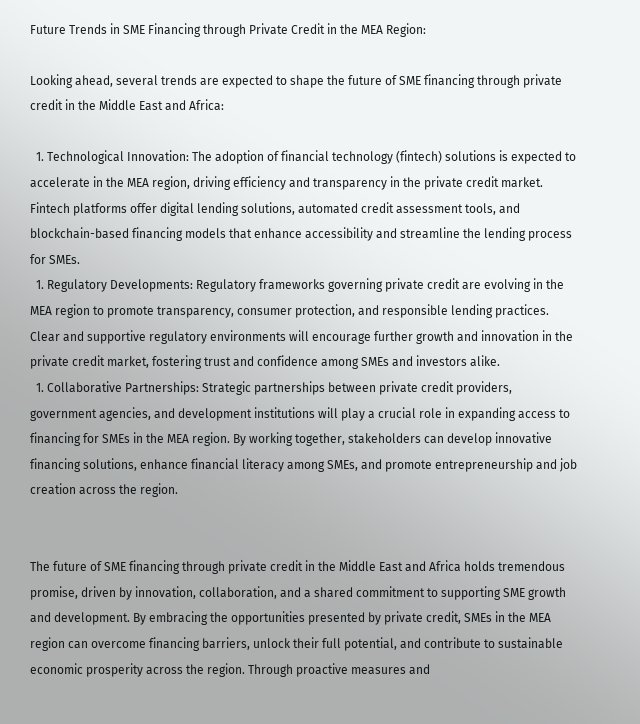Future Trends in SME Financing through Private Credit in the MEA Region:

Looking ahead, several trends are expected to shape the future of SME financing through private credit in the Middle East and Africa:

  1. Technological Innovation: The adoption of financial technology (fintech) solutions is expected to accelerate in the MEA region, driving efficiency and transparency in the private credit market. Fintech platforms offer digital lending solutions, automated credit assessment tools, and blockchain-based financing models that enhance accessibility and streamline the lending process for SMEs.
  1. Regulatory Developments: Regulatory frameworks governing private credit are evolving in the MEA region to promote transparency, consumer protection, and responsible lending practices. Clear and supportive regulatory environments will encourage further growth and innovation in the private credit market, fostering trust and confidence among SMEs and investors alike.
  1. Collaborative Partnerships: Strategic partnerships between private credit providers, government agencies, and development institutions will play a crucial role in expanding access to financing for SMEs in the MEA region. By working together, stakeholders can develop innovative financing solutions, enhance financial literacy among SMEs, and promote entrepreneurship and job creation across the region.


The future of SME financing through private credit in the Middle East and Africa holds tremendous promise, driven by innovation, collaboration, and a shared commitment to supporting SME growth and development. By embracing the opportunities presented by private credit, SMEs in the MEA region can overcome financing barriers, unlock their full potential, and contribute to sustainable economic prosperity across the region. Through proactive measures and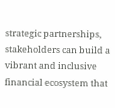strategic partnerships, stakeholders can build a vibrant and inclusive financial ecosystem that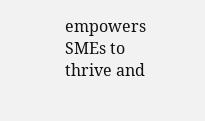empowers SMEs to thrive and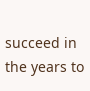succeed in the years to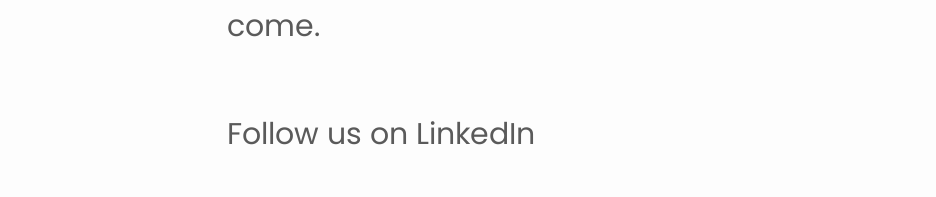come.

Follow us on LinkedIn